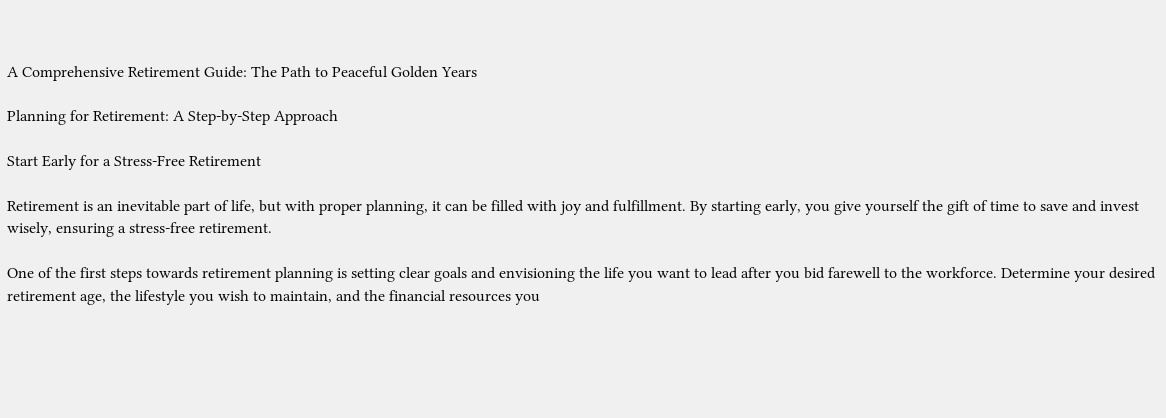A Comprehensive Retirement Guide: The Path to Peaceful Golden Years

Planning for Retirement: A Step-by-Step Approach

Start Early for a Stress-Free Retirement

Retirement is an inevitable part of life, but with proper planning, it can be filled with joy and fulfillment. By starting early, you give yourself the gift of time to save and invest wisely, ensuring a stress-free retirement.

One of the first steps towards retirement planning is setting clear goals and envisioning the life you want to lead after you bid farewell to the workforce. Determine your desired retirement age, the lifestyle you wish to maintain, and the financial resources you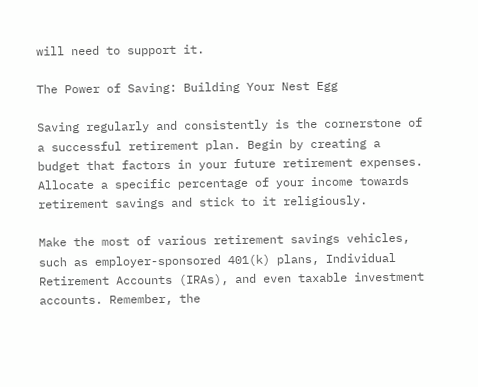will need to support it.

The Power of Saving: Building Your Nest Egg

Saving regularly and consistently is the cornerstone of a successful retirement plan. Begin by creating a budget that factors in your future retirement expenses. Allocate a specific percentage of your income towards retirement savings and stick to it religiously.

Make the most of various retirement savings vehicles, such as employer-sponsored 401(k) plans, Individual Retirement Accounts (IRAs), and even taxable investment accounts. Remember, the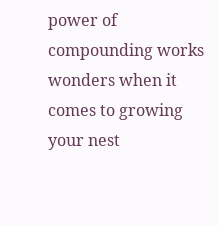power of compounding works wonders when it comes to growing your nest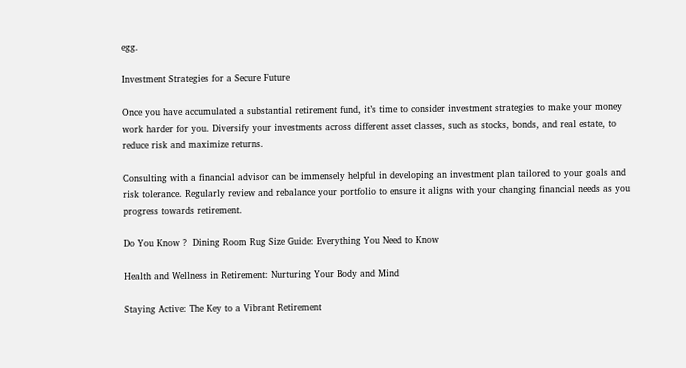egg.

Investment Strategies for a Secure Future

Once you have accumulated a substantial retirement fund, it’s time to consider investment strategies to make your money work harder for you. Diversify your investments across different asset classes, such as stocks, bonds, and real estate, to reduce risk and maximize returns.

Consulting with a financial advisor can be immensely helpful in developing an investment plan tailored to your goals and risk tolerance. Regularly review and rebalance your portfolio to ensure it aligns with your changing financial needs as you progress towards retirement.

Do You Know ?  Dining Room Rug Size Guide: Everything You Need to Know

Health and Wellness in Retirement: Nurturing Your Body and Mind

Staying Active: The Key to a Vibrant Retirement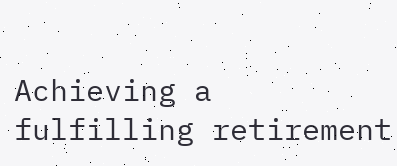Achieving a fulfilling retirement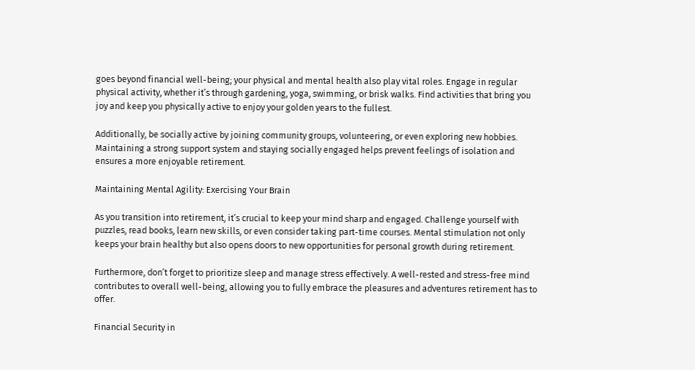goes beyond financial well-being; your physical and mental health also play vital roles. Engage in regular physical activity, whether it’s through gardening, yoga, swimming, or brisk walks. Find activities that bring you joy and keep you physically active to enjoy your golden years to the fullest.

Additionally, be socially active by joining community groups, volunteering, or even exploring new hobbies. Maintaining a strong support system and staying socially engaged helps prevent feelings of isolation and ensures a more enjoyable retirement.

Maintaining Mental Agility: Exercising Your Brain

As you transition into retirement, it’s crucial to keep your mind sharp and engaged. Challenge yourself with puzzles, read books, learn new skills, or even consider taking part-time courses. Mental stimulation not only keeps your brain healthy but also opens doors to new opportunities for personal growth during retirement.

Furthermore, don’t forget to prioritize sleep and manage stress effectively. A well-rested and stress-free mind contributes to overall well-being, allowing you to fully embrace the pleasures and adventures retirement has to offer.

Financial Security in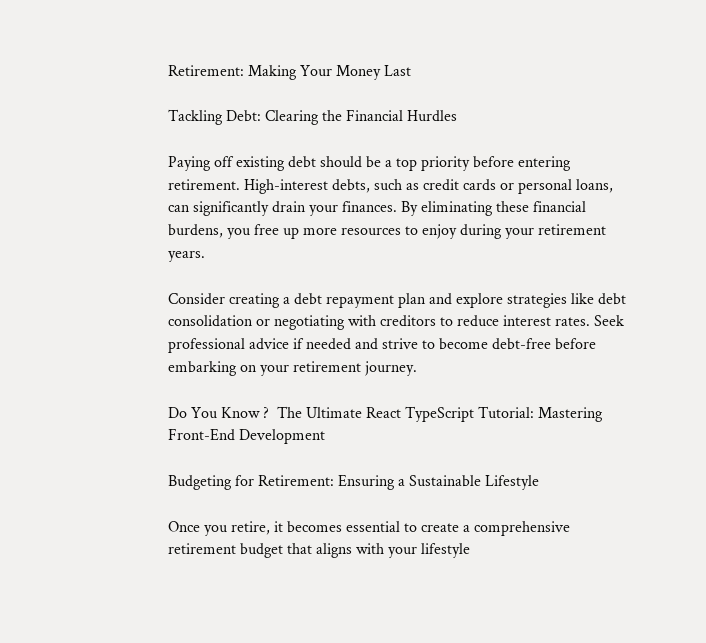Retirement: Making Your Money Last

Tackling Debt: Clearing the Financial Hurdles

Paying off existing debt should be a top priority before entering retirement. High-interest debts, such as credit cards or personal loans, can significantly drain your finances. By eliminating these financial burdens, you free up more resources to enjoy during your retirement years.

Consider creating a debt repayment plan and explore strategies like debt consolidation or negotiating with creditors to reduce interest rates. Seek professional advice if needed and strive to become debt-free before embarking on your retirement journey.

Do You Know ?  The Ultimate React TypeScript Tutorial: Mastering Front-End Development

Budgeting for Retirement: Ensuring a Sustainable Lifestyle

Once you retire, it becomes essential to create a comprehensive retirement budget that aligns with your lifestyle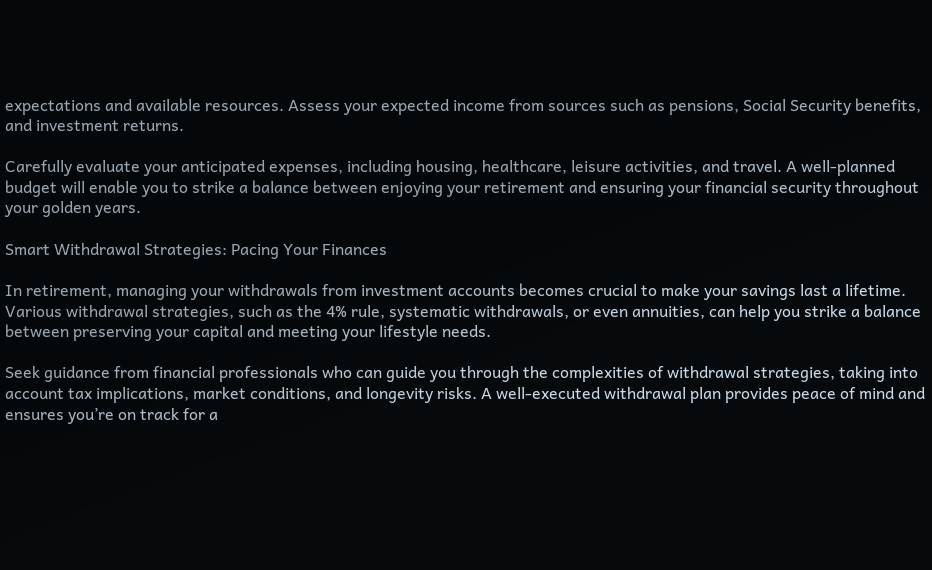expectations and available resources. Assess your expected income from sources such as pensions, Social Security benefits, and investment returns.

Carefully evaluate your anticipated expenses, including housing, healthcare, leisure activities, and travel. A well-planned budget will enable you to strike a balance between enjoying your retirement and ensuring your financial security throughout your golden years.

Smart Withdrawal Strategies: Pacing Your Finances

In retirement, managing your withdrawals from investment accounts becomes crucial to make your savings last a lifetime. Various withdrawal strategies, such as the 4% rule, systematic withdrawals, or even annuities, can help you strike a balance between preserving your capital and meeting your lifestyle needs.

Seek guidance from financial professionals who can guide you through the complexities of withdrawal strategies, taking into account tax implications, market conditions, and longevity risks. A well-executed withdrawal plan provides peace of mind and ensures you’re on track for a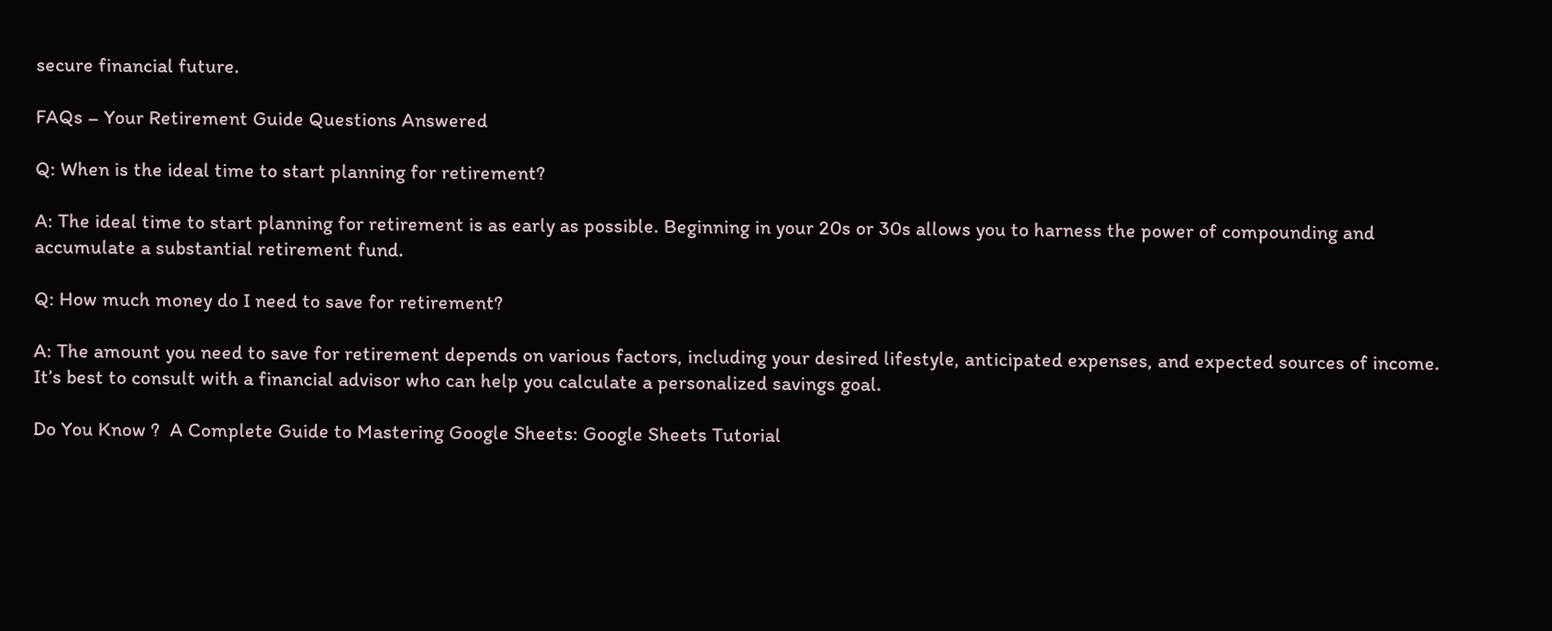secure financial future.

FAQs – Your Retirement Guide Questions Answered

Q: When is the ideal time to start planning for retirement?

A: The ideal time to start planning for retirement is as early as possible. Beginning in your 20s or 30s allows you to harness the power of compounding and accumulate a substantial retirement fund.

Q: How much money do I need to save for retirement?

A: The amount you need to save for retirement depends on various factors, including your desired lifestyle, anticipated expenses, and expected sources of income. It’s best to consult with a financial advisor who can help you calculate a personalized savings goal.

Do You Know ?  A Complete Guide to Mastering Google Sheets: Google Sheets Tutorial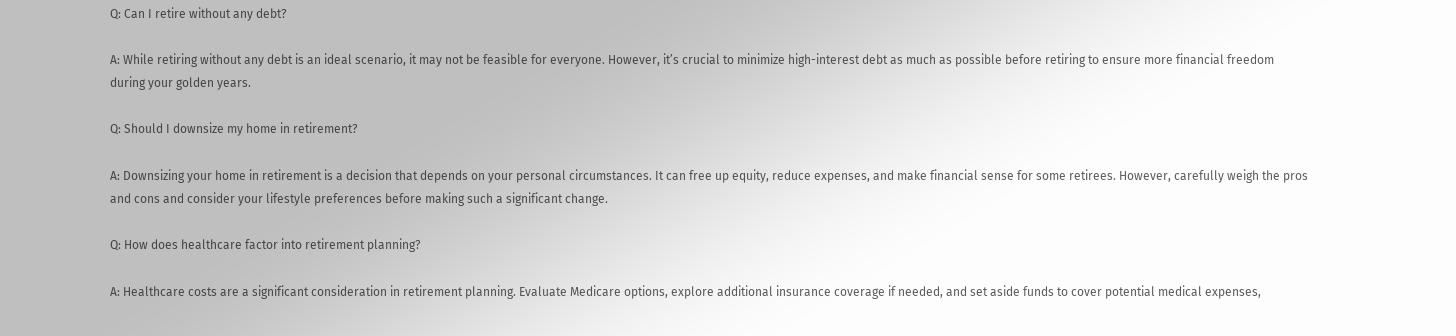Q: Can I retire without any debt?

A: While retiring without any debt is an ideal scenario, it may not be feasible for everyone. However, it’s crucial to minimize high-interest debt as much as possible before retiring to ensure more financial freedom during your golden years.

Q: Should I downsize my home in retirement?

A: Downsizing your home in retirement is a decision that depends on your personal circumstances. It can free up equity, reduce expenses, and make financial sense for some retirees. However, carefully weigh the pros and cons and consider your lifestyle preferences before making such a significant change.

Q: How does healthcare factor into retirement planning?

A: Healthcare costs are a significant consideration in retirement planning. Evaluate Medicare options, explore additional insurance coverage if needed, and set aside funds to cover potential medical expenses,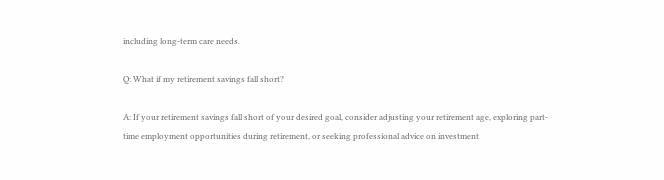including long-term care needs.

Q: What if my retirement savings fall short?

A: If your retirement savings fall short of your desired goal, consider adjusting your retirement age, exploring part-time employment opportunities during retirement, or seeking professional advice on investment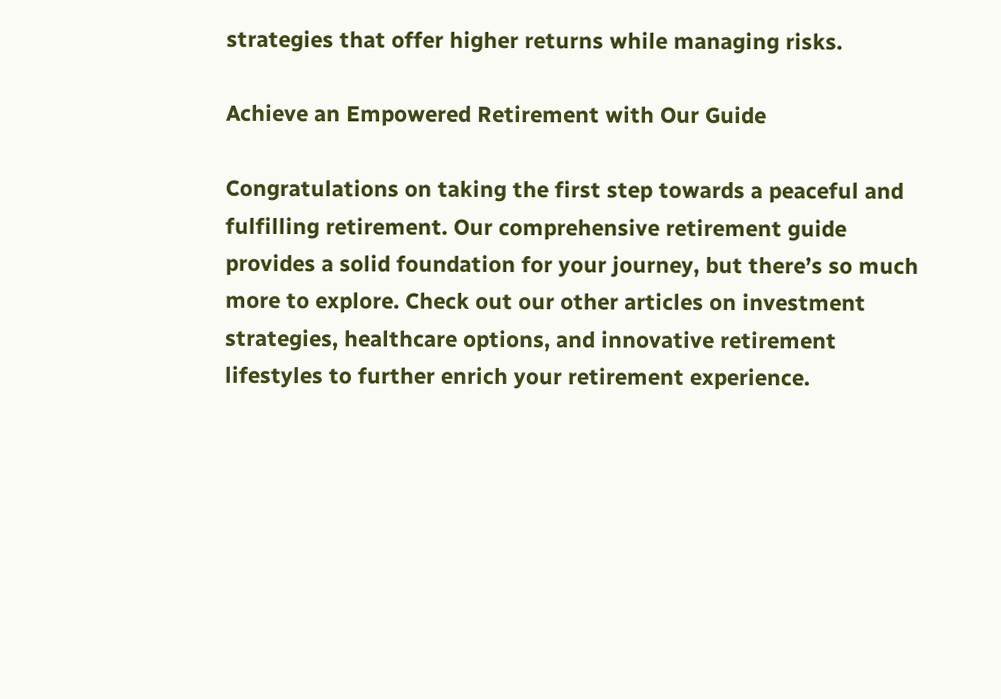strategies that offer higher returns while managing risks.

Achieve an Empowered Retirement with Our Guide

Congratulations on taking the first step towards a peaceful and fulfilling retirement. Our comprehensive retirement guide provides a solid foundation for your journey, but there’s so much more to explore. Check out our other articles on investment strategies, healthcare options, and innovative retirement lifestyles to further enrich your retirement experience.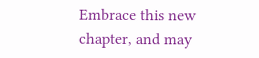Embrace this new chapter, and may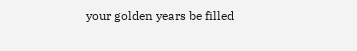your golden years be filled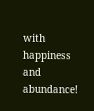with happiness and abundance!